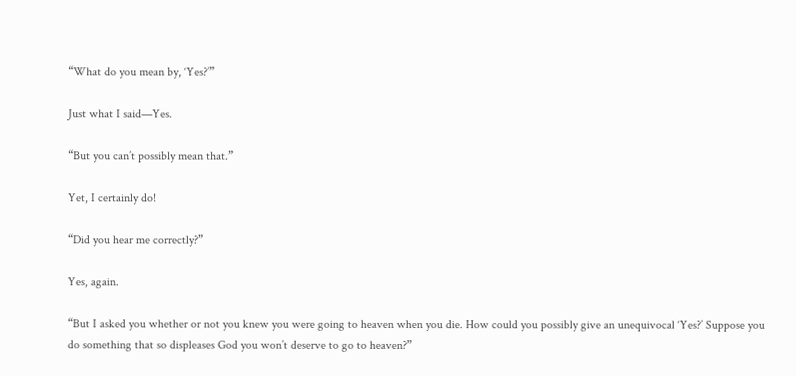“What do you mean by, ‘Yes?’”

Just what I said—Yes.

“But you can’t possibly mean that.”

Yet, I certainly do!

“Did you hear me correctly?”

Yes, again.

“But I asked you whether or not you knew you were going to heaven when you die. How could you possibly give an unequivocal ‘Yes?’ Suppose you do something that so displeases God you won’t deserve to go to heaven?”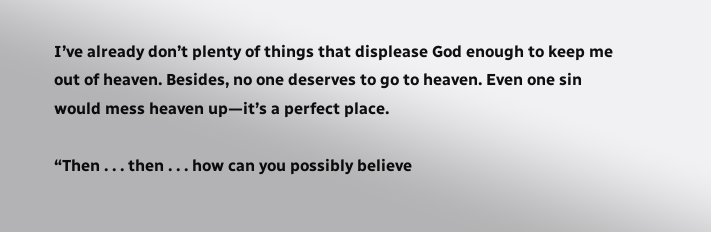I’ve already don’t plenty of things that displease God enough to keep me out of heaven. Besides, no one deserves to go to heaven. Even one sin would mess heaven up—it’s a perfect place.

“Then . . . then . . . how can you possibly believe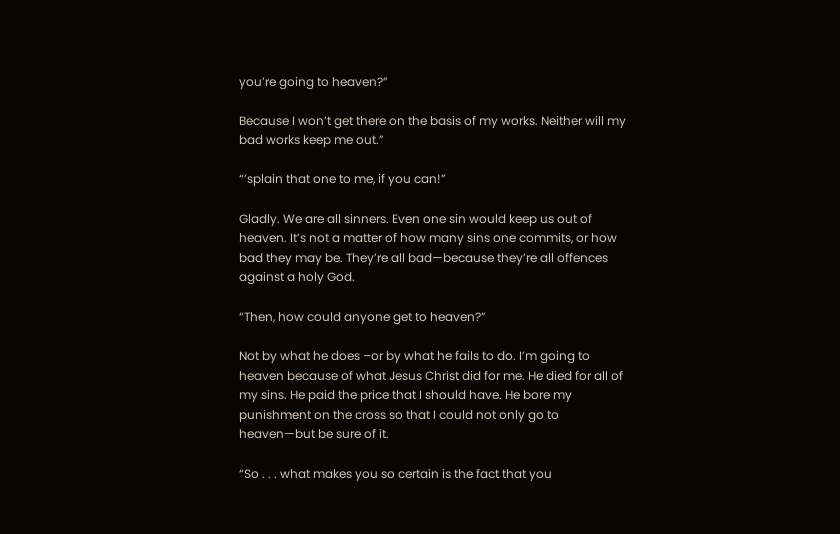you’re going to heaven?”

Because I won’t get there on the basis of my works. Neither will my bad works keep me out.”

“’splain that one to me, if you can!”

Gladly. We are all sinners. Even one sin would keep us out of heaven. It’s not a matter of how many sins one commits, or how bad they may be. They’re all bad—because they’re all offences against a holy God.

“Then, how could anyone get to heaven?”

Not by what he does –or by what he fails to do. I’m going to heaven because of what Jesus Christ did for me. He died for all of my sins. He paid the price that I should have. He bore my punishment on the cross so that I could not only go to heaven—but be sure of it.

“So . . . what makes you so certain is the fact that you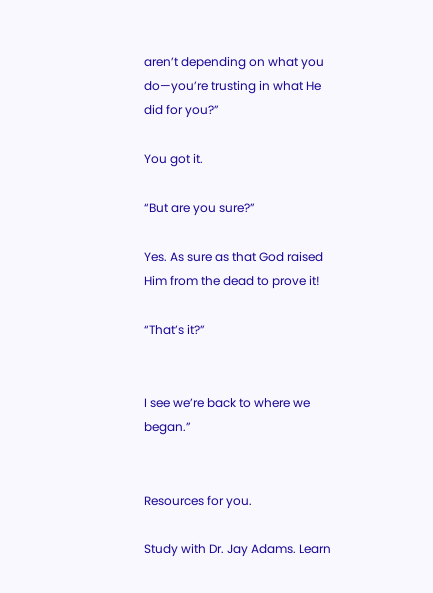aren’t depending on what you do—you’re trusting in what He did for you?”

You got it.

“But are you sure?”

Yes. As sure as that God raised Him from the dead to prove it!

“That’s it?”


I see we’re back to where we began.”


Resources for you.

Study with Dr. Jay Adams. Learn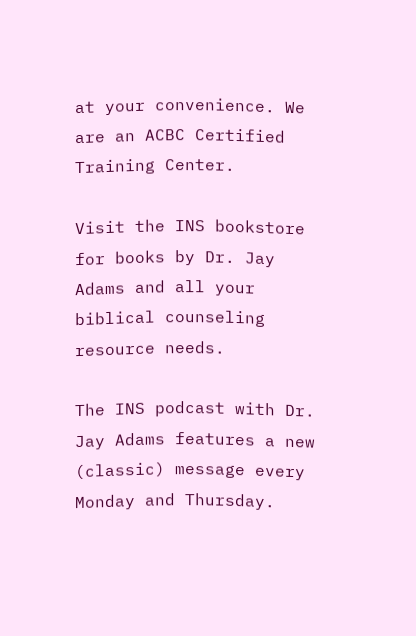at your convenience. We are an ACBC Certified Training Center.

Visit the INS bookstore for books by Dr. Jay Adams and all your biblical counseling resource needs.

The INS podcast with Dr. Jay Adams features a new (classic) message every Monday and Thursday.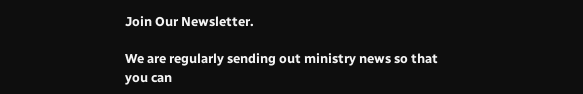Join Our Newsletter.

We are regularly sending out ministry news so that you can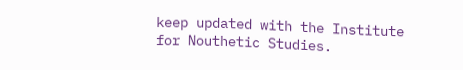keep updated with the Institute for Nouthetic Studies.